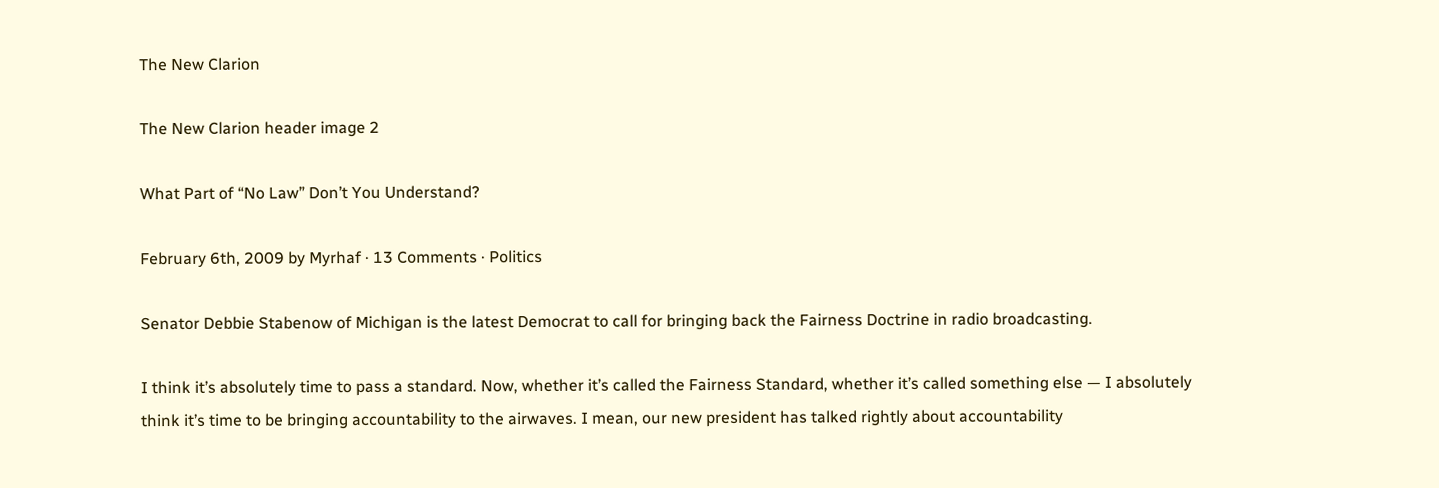The New Clarion

The New Clarion header image 2

What Part of “No Law” Don’t You Understand?

February 6th, 2009 by Myrhaf · 13 Comments · Politics

Senator Debbie Stabenow of Michigan is the latest Democrat to call for bringing back the Fairness Doctrine in radio broadcasting.

I think it’s absolutely time to pass a standard. Now, whether it’s called the Fairness Standard, whether it’s called something else — I absolutely think it’s time to be bringing accountability to the airwaves. I mean, our new president has talked rightly about accountability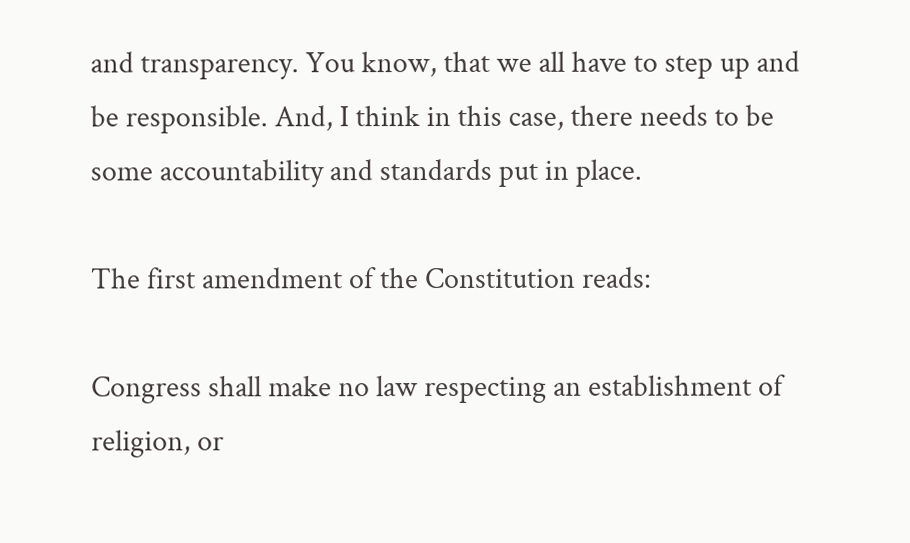and transparency. You know, that we all have to step up and be responsible. And, I think in this case, there needs to be some accountability and standards put in place.

The first amendment of the Constitution reads:

Congress shall make no law respecting an establishment of religion, or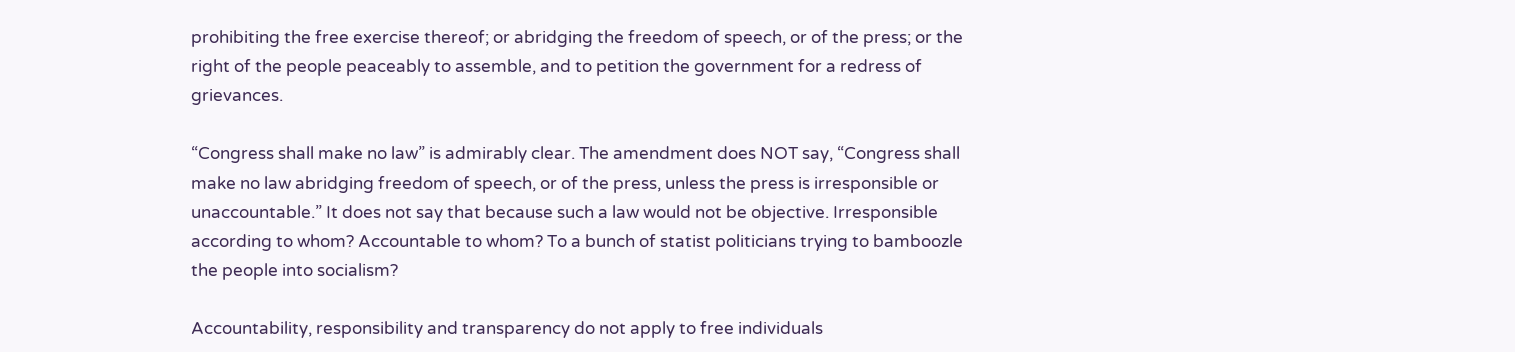prohibiting the free exercise thereof; or abridging the freedom of speech, or of the press; or the right of the people peaceably to assemble, and to petition the government for a redress of grievances.

“Congress shall make no law” is admirably clear. The amendment does NOT say, “Congress shall make no law abridging freedom of speech, or of the press, unless the press is irresponsible or unaccountable.” It does not say that because such a law would not be objective. Irresponsible according to whom? Accountable to whom? To a bunch of statist politicians trying to bamboozle the people into socialism?

Accountability, responsibility and transparency do not apply to free individuals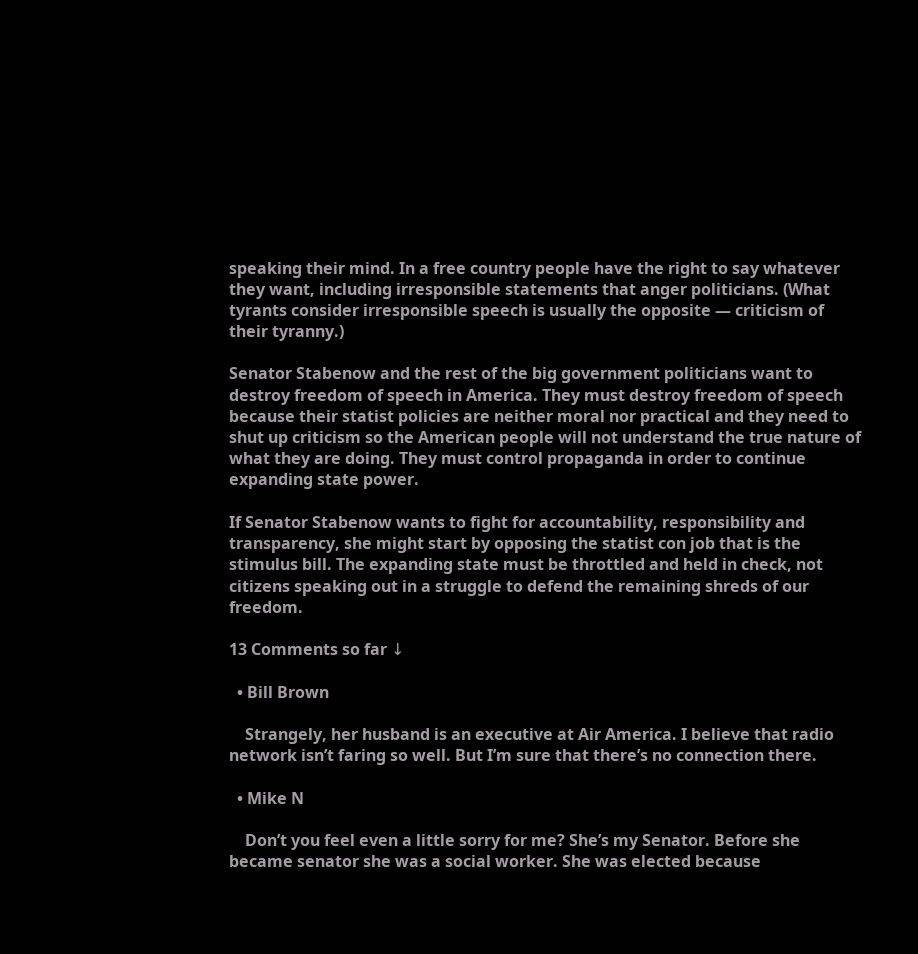speaking their mind. In a free country people have the right to say whatever they want, including irresponsible statements that anger politicians. (What tyrants consider irresponsible speech is usually the opposite — criticism of their tyranny.)

Senator Stabenow and the rest of the big government politicians want to destroy freedom of speech in America. They must destroy freedom of speech because their statist policies are neither moral nor practical and they need to shut up criticism so the American people will not understand the true nature of what they are doing. They must control propaganda in order to continue expanding state power.

If Senator Stabenow wants to fight for accountability, responsibility and transparency, she might start by opposing the statist con job that is the stimulus bill. The expanding state must be throttled and held in check, not citizens speaking out in a struggle to defend the remaining shreds of our freedom.

13 Comments so far ↓

  • Bill Brown

    Strangely, her husband is an executive at Air America. I believe that radio network isn’t faring so well. But I’m sure that there’s no connection there.

  • Mike N

    Don’t you feel even a little sorry for me? She’s my Senator. Before she became senator she was a social worker. She was elected because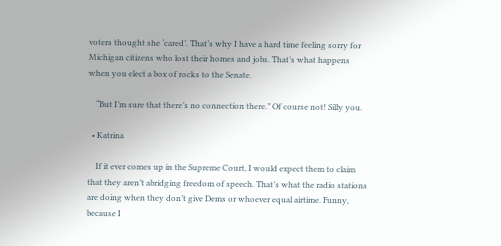voters thought she ‘cared’. That’s why I have a hard time feeling sorry for Michigan citizens who lost their homes and jobs. That’s what happens when you elect a box of rocks to the Senate.

    “But I’m sure that there’s no connection there.” Of course not! Silly you.

  • Katrina

    If it ever comes up in the Supreme Court, I would expect them to claim that they aren’t abridging freedom of speech. That’s what the radio stations are doing when they don’t give Dems or whoever equal airtime. Funny, because I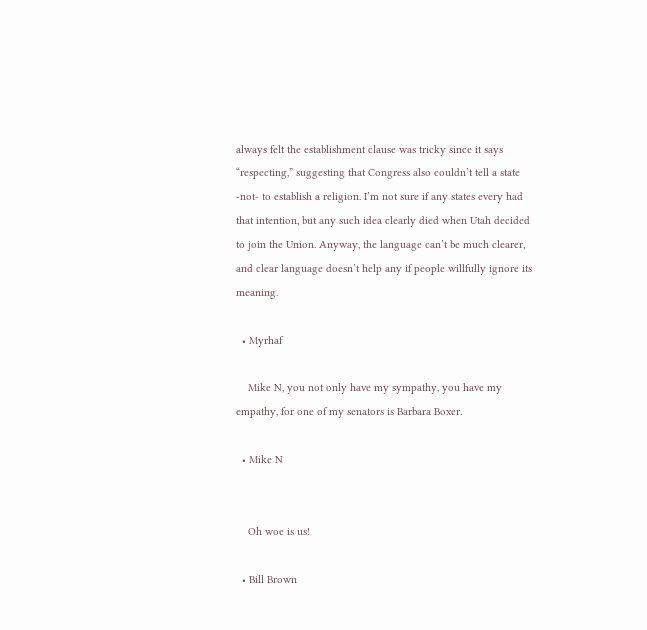always felt the establishment clause was tricky since it says “respecting,” suggesting that Congress also couldn’t tell a state -not- to establish a religion. I’m not sure if any states every had that intention, but any such idea clearly died when Utah decided to join the Union. Anyway, the language can’t be much clearer, and clear language doesn’t help any if people willfully ignore its meaning.

  • Myrhaf

    Mike N, you not only have my sympathy, you have my empathy, for one of my senators is Barbara Boxer.

  • Mike N


    Oh woe is us!

  • Bill Brown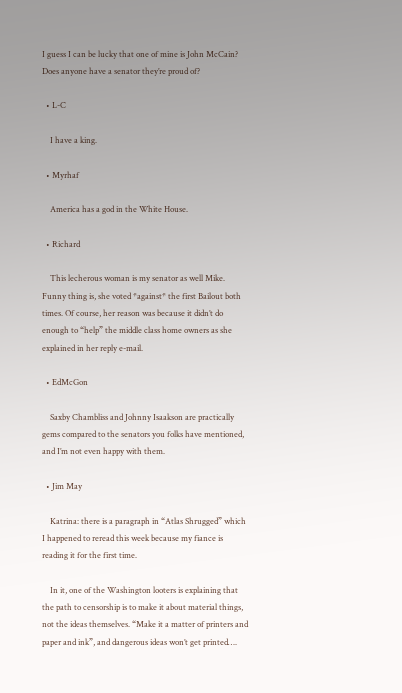I guess I can be lucky that one of mine is John McCain? Does anyone have a senator they’re proud of?

  • L-C

    I have a king.

  • Myrhaf

    America has a god in the White House.

  • Richard

    This lecherous woman is my senator as well Mike. Funny thing is, she voted *against* the first Bailout both times. Of course, her reason was because it didn’t do enough to “help” the middle class home owners as she explained in her reply e-mail.

  • EdMcGon

    Saxby Chambliss and Johnny Isaakson are practically gems compared to the senators you folks have mentioned, and I’m not even happy with them.

  • Jim May

    Katrina: there is a paragraph in “Atlas Shrugged” which I happened to reread this week because my fiance is reading it for the first time.

    In it, one of the Washington looters is explaining that the path to censorship is to make it about material things, not the ideas themselves. “Make it a matter of printers and paper and ink”, and dangerous ideas won’t get printed….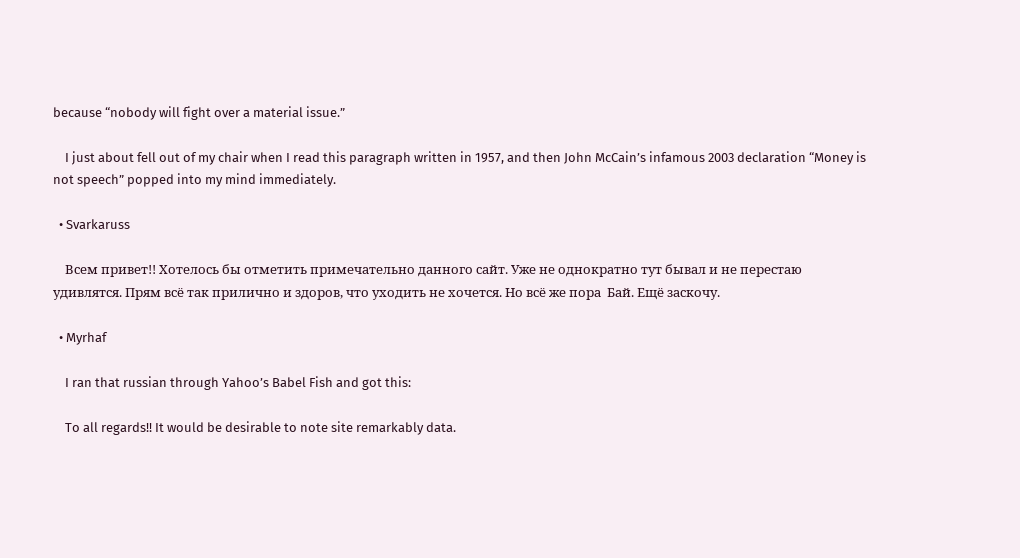because “nobody will fight over a material issue.”

    I just about fell out of my chair when I read this paragraph written in 1957, and then John McCain’s infamous 2003 declaration “Money is not speech” popped into my mind immediately.

  • Svarkaruss

    Всем привет!! Хотелось бы отметить примечательно данного сайт. Уже не однократно тут бывал и не перестаю удивлятся. Прям всё так прилично и здоров, что уходить не хочется. Но всё же пора  Бай. Ещё заскочу.

  • Myrhaf

    I ran that russian through Yahoo’s Babel Fish and got this:

    To all regards!! It would be desirable to note site remarkably data.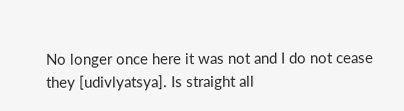No longer once here it was not and I do not cease they [udivlyatsya]. Is straight all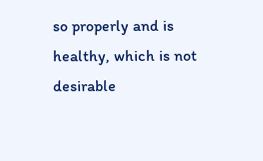so properly and is healthy, which is not desirable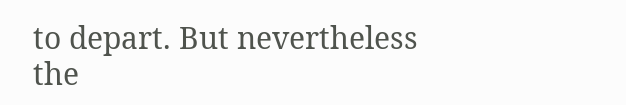to depart. But nevertheless the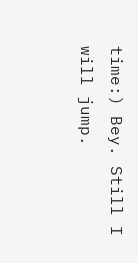time:) Bey. Still I will jump.